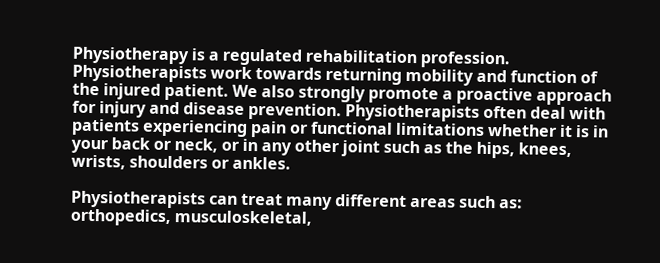Physiotherapy is a regulated rehabilitation profession. Physiotherapists work towards returning mobility and function of the injured patient. We also strongly promote a proactive approach for injury and disease prevention. Physiotherapists often deal with patients experiencing pain or functional limitations whether it is in your back or neck, or in any other joint such as the hips, knees, wrists, shoulders or ankles.

Physiotherapists can treat many different areas such as: orthopedics, musculoskeletal,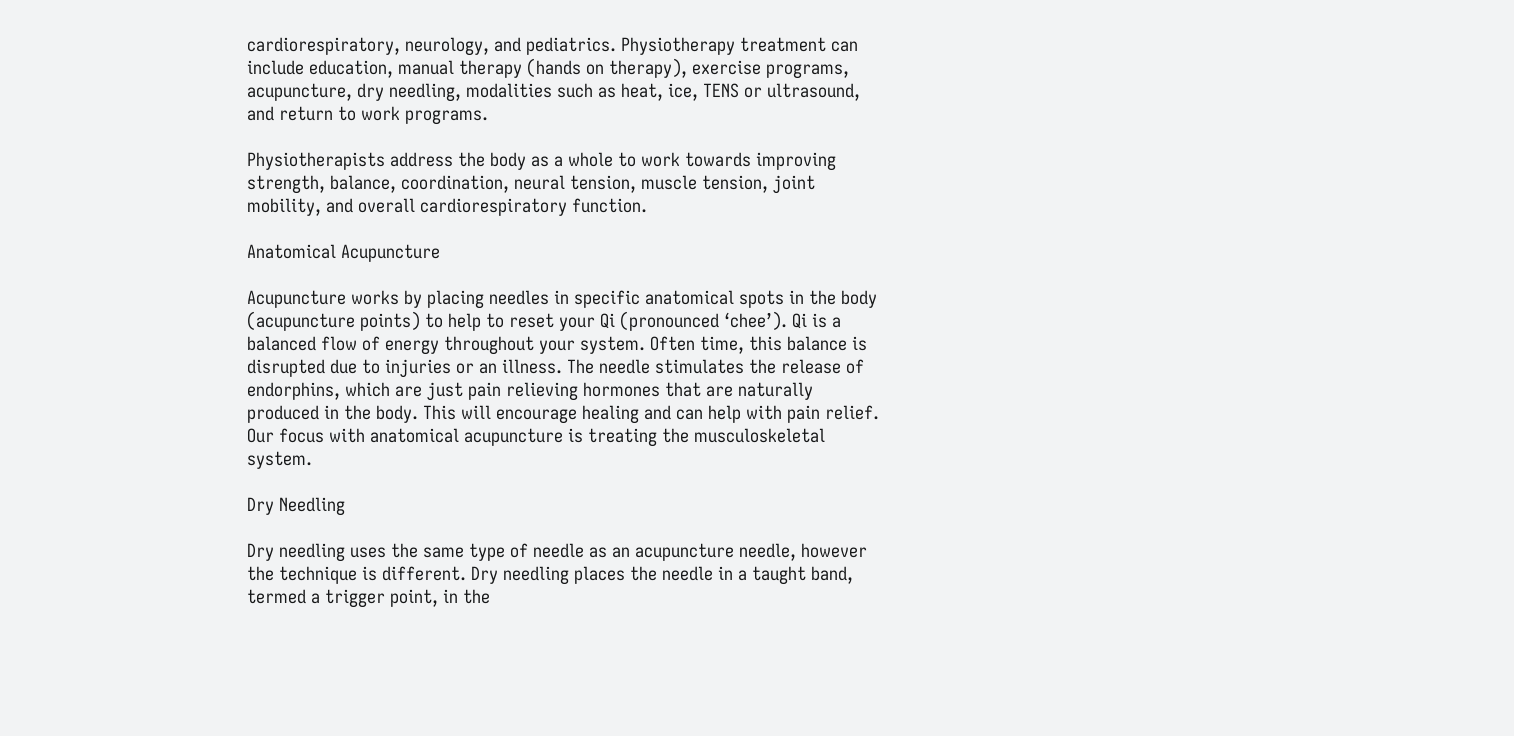cardiorespiratory, neurology, and pediatrics. Physiotherapy treatment can include education, manual therapy (hands on therapy), exercise programs, acupuncture, dry needling, modalities such as heat, ice, TENS or ultrasound, and return to work programs.

Physiotherapists address the body as a whole to work towards improving strength, balance, coordination, neural tension, muscle tension, joint mobility, and overall cardiorespiratory function.

Anatomical Acupuncture

Acupuncture works by placing needles in specific anatomical spots in the body (acupuncture points) to help to reset your Qi (pronounced ‘chee’). Qi is a balanced flow of energy throughout your system. Often time, this balance is disrupted due to injuries or an illness. The needle stimulates the release of endorphins, which are just pain relieving hormones that are naturally produced in the body. This will encourage healing and can help with pain relief. Our focus with anatomical acupuncture is treating the musculoskeletal system.

Dry Needling

Dry needling uses the same type of needle as an acupuncture needle, however the technique is different. Dry needling places the needle in a taught band, termed a trigger point, in the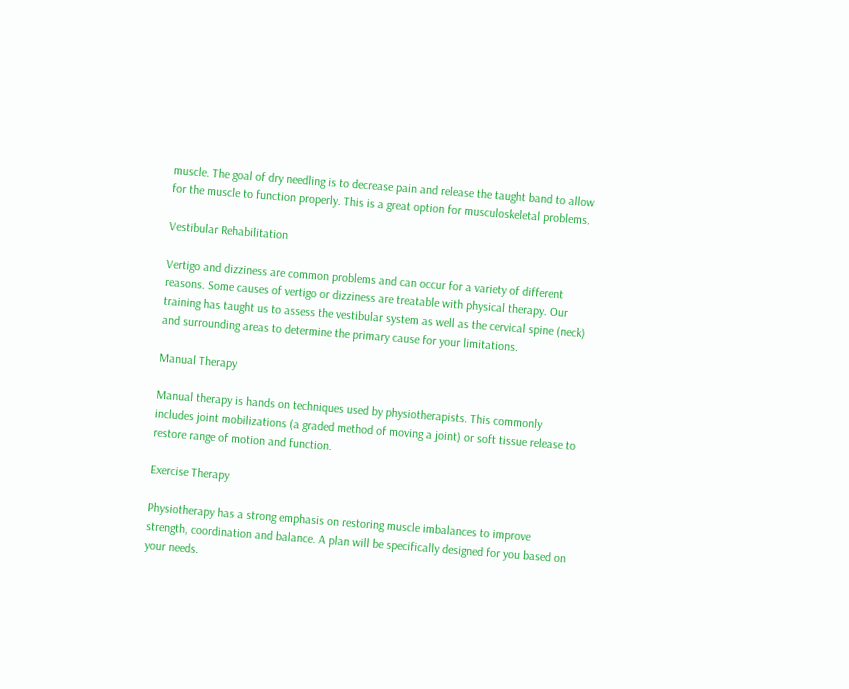muscle. The goal of dry needling is to decrease pain and release the taught band to allow for the muscle to function properly. This is a great option for musculoskeletal problems.

Vestibular Rehabilitation

Vertigo and dizziness are common problems and can occur for a variety of different reasons. Some causes of vertigo or dizziness are treatable with physical therapy. Our training has taught us to assess the vestibular system as well as the cervical spine (neck) and surrounding areas to determine the primary cause for your limitations.

Manual Therapy

Manual therapy is hands on techniques used by physiotherapists. This commonly includes joint mobilizations (a graded method of moving a joint) or soft tissue release to restore range of motion and function.

Exercise Therapy

Physiotherapy has a strong emphasis on restoring muscle imbalances to improve strength, coordination and balance. A plan will be specifically designed for you based on your needs.